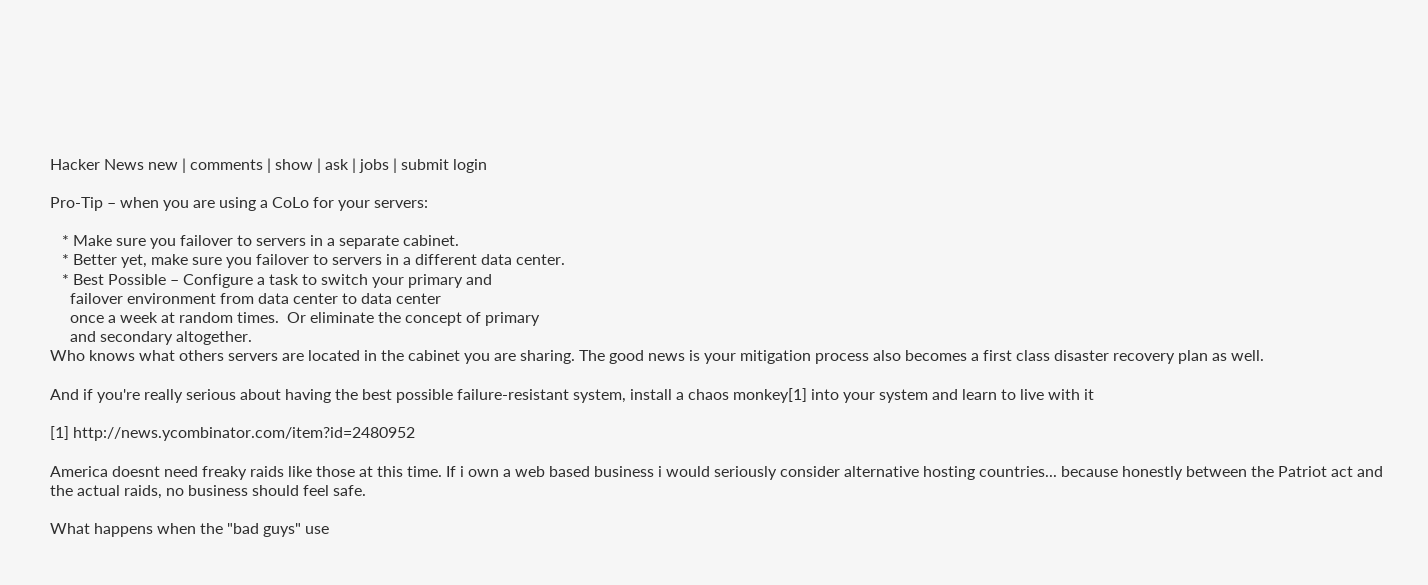Hacker News new | comments | show | ask | jobs | submit login

Pro-Tip – when you are using a CoLo for your servers:

   * Make sure you failover to servers in a separate cabinet.
   * Better yet, make sure you failover to servers in a different data center.
   * Best Possible – Configure a task to switch your primary and
     failover environment from data center to data center
     once a week at random times.  Or eliminate the concept of primary
     and secondary altogether.
Who knows what others servers are located in the cabinet you are sharing. The good news is your mitigation process also becomes a first class disaster recovery plan as well.

And if you're really serious about having the best possible failure-resistant system, install a chaos monkey[1] into your system and learn to live with it

[1] http://news.ycombinator.com/item?id=2480952

America doesnt need freaky raids like those at this time. If i own a web based business i would seriously consider alternative hosting countries... because honestly between the Patriot act and the actual raids, no business should feel safe.

What happens when the "bad guys" use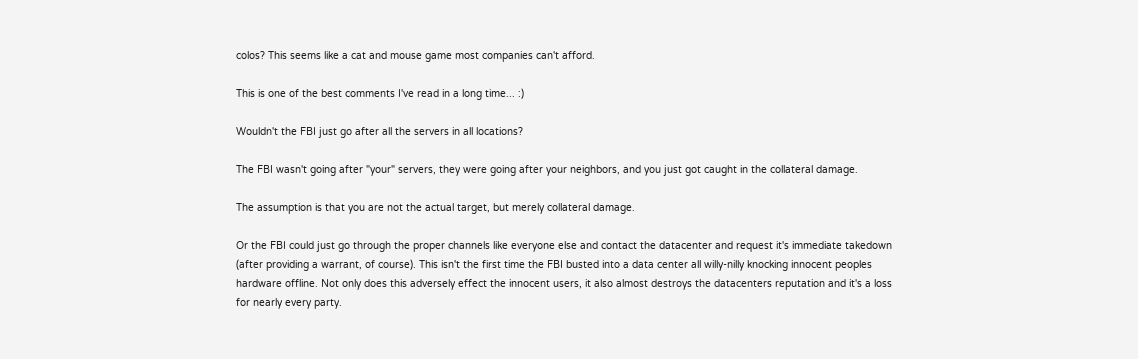colos? This seems like a cat and mouse game most companies can't afford.

This is one of the best comments I've read in a long time... :)

Wouldn't the FBI just go after all the servers in all locations?

The FBI wasn't going after "your" servers, they were going after your neighbors, and you just got caught in the collateral damage.

The assumption is that you are not the actual target, but merely collateral damage.

Or the FBI could just go through the proper channels like everyone else and contact the datacenter and request it's immediate takedown (after providing a warrant, of course). This isn't the first time the FBI busted into a data center all willy-nilly knocking innocent peoples hardware offline. Not only does this adversely effect the innocent users, it also almost destroys the datacenters reputation and it's a loss for nearly every party.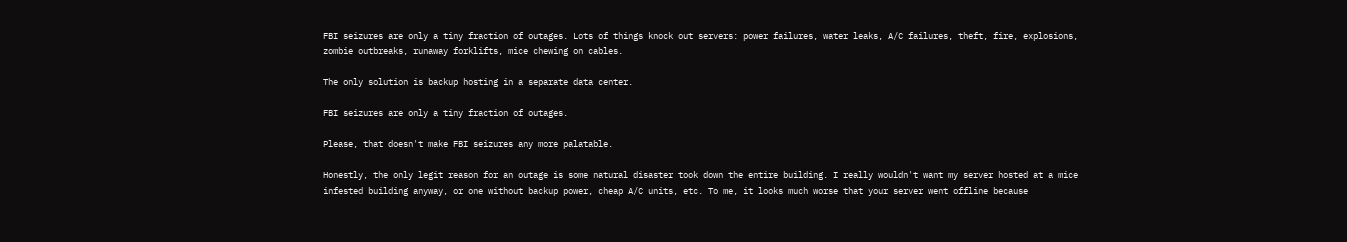FBI seizures are only a tiny fraction of outages. Lots of things knock out servers: power failures, water leaks, A/C failures, theft, fire, explosions, zombie outbreaks, runaway forklifts, mice chewing on cables.

The only solution is backup hosting in a separate data center.

FBI seizures are only a tiny fraction of outages.

Please, that doesn't make FBI seizures any more palatable.

Honestly, the only legit reason for an outage is some natural disaster took down the entire building. I really wouldn't want my server hosted at a mice infested building anyway, or one without backup power, cheap A/C units, etc. To me, it looks much worse that your server went offline because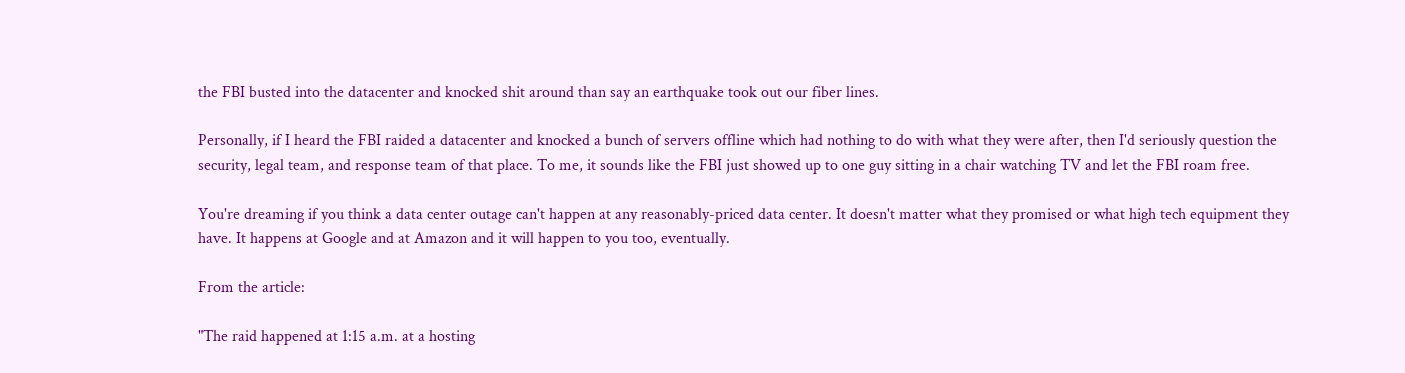the FBI busted into the datacenter and knocked shit around than say an earthquake took out our fiber lines.

Personally, if I heard the FBI raided a datacenter and knocked a bunch of servers offline which had nothing to do with what they were after, then I'd seriously question the security, legal team, and response team of that place. To me, it sounds like the FBI just showed up to one guy sitting in a chair watching TV and let the FBI roam free.

You're dreaming if you think a data center outage can't happen at any reasonably-priced data center. It doesn't matter what they promised or what high tech equipment they have. It happens at Google and at Amazon and it will happen to you too, eventually.

From the article:

"The raid happened at 1:15 a.m. at a hosting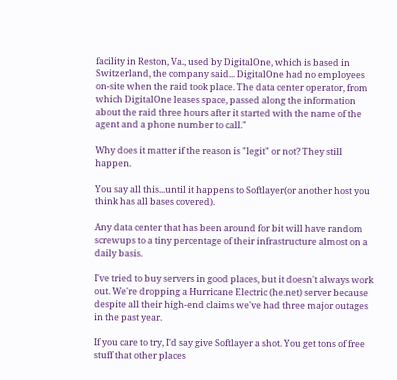facility in Reston, Va., used by DigitalOne, which is based in Switzerland, the company said... DigitalOne had no employees on-site when the raid took place. The data center operator, from which DigitalOne leases space, passed along the information about the raid three hours after it started with the name of the agent and a phone number to call."

Why does it matter if the reason is "legit" or not? They still happen.

You say all this...until it happens to Softlayer(or another host you think has all bases covered).

Any data center that has been around for bit will have random screwups to a tiny percentage of their infrastructure almost on a daily basis.

I've tried to buy servers in good places, but it doesn't always work out. We're dropping a Hurricane Electric (he.net) server because despite all their high-end claims we've had three major outages in the past year.

If you care to try, I'd say give Softlayer a shot. You get tons of free stuff that other places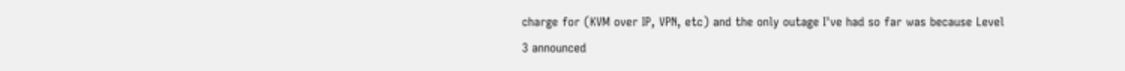charge for (KVM over IP, VPN, etc) and the only outage I've had so far was because Level 3 announced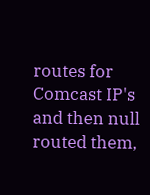routes for Comcast IP's and then null routed them,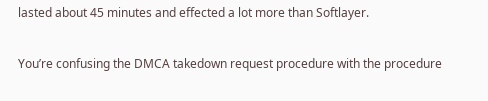lasted about 45 minutes and effected a lot more than Softlayer.

You’re confusing the DMCA takedown request procedure with the procedure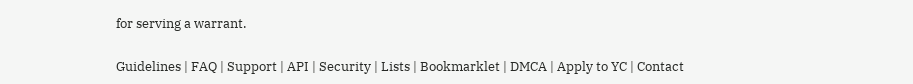for serving a warrant.

Guidelines | FAQ | Support | API | Security | Lists | Bookmarklet | DMCA | Apply to YC | Contact